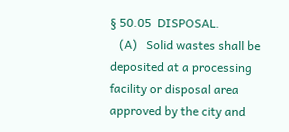§ 50.05  DISPOSAL.
   (A)   Solid wastes shall be deposited at a processing facility or disposal area approved by the city and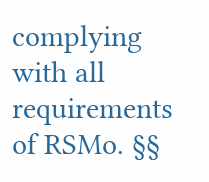complying with all requirements of RSMo. §§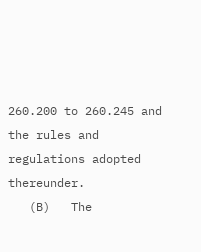260.200 to 260.245 and the rules and regulations adopted thereunder.
   (B)   The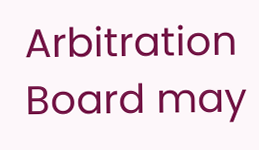Arbitration Board may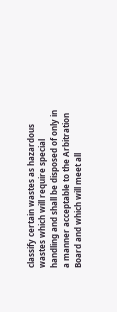classify certain wastes as hazardous wastes which will require special handling and shall be disposed of only in a manner acceptable to the Arbitration Board and which will meet all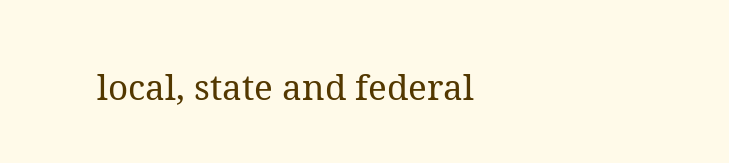local, state and federal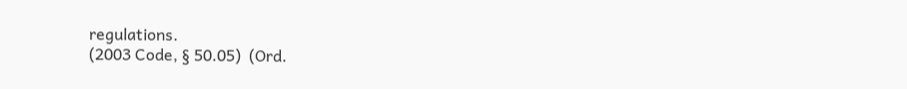regulations.
(2003 Code, § 50.05)  (Ord.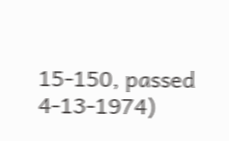15-150, passed 4-13-1974)